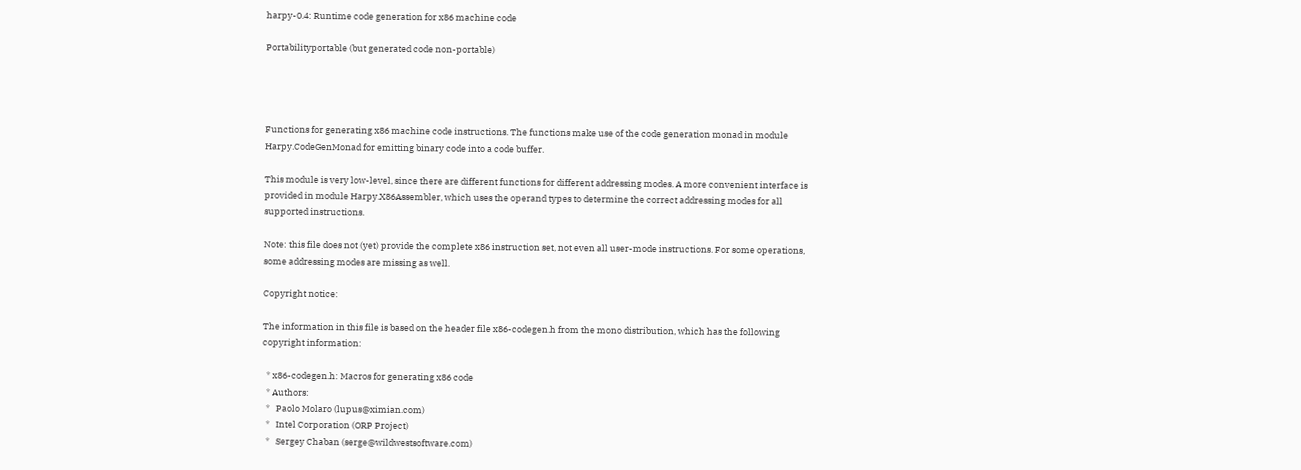harpy-0.4: Runtime code generation for x86 machine code

Portabilityportable (but generated code non-portable)




Functions for generating x86 machine code instructions. The functions make use of the code generation monad in module Harpy.CodeGenMonad for emitting binary code into a code buffer.

This module is very low-level, since there are different functions for different addressing modes. A more convenient interface is provided in module Harpy.X86Assembler, which uses the operand types to determine the correct addressing modes for all supported instructions.

Note: this file does not (yet) provide the complete x86 instruction set, not even all user-mode instructions. For some operations, some addressing modes are missing as well.

Copyright notice:

The information in this file is based on the header file x86-codegen.h from the mono distribution, which has the following copyright information:

  * x86-codegen.h: Macros for generating x86 code
  * Authors:
  *   Paolo Molaro (lupus@ximian.com)
  *   Intel Corporation (ORP Project)
  *   Sergey Chaban (serge@wildwestsoftware.com)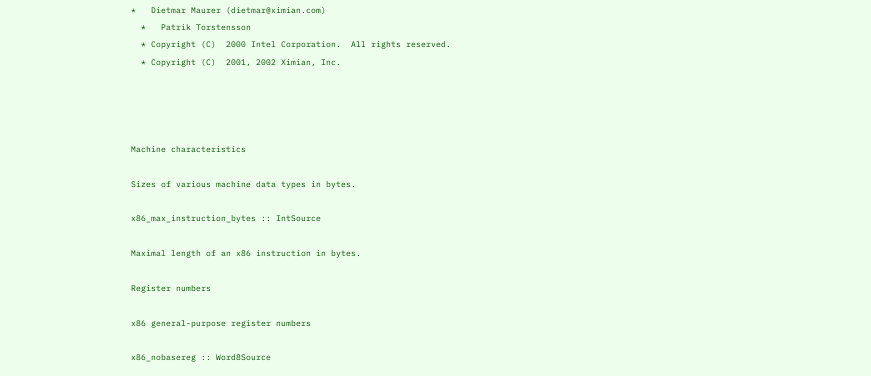*   Dietmar Maurer (dietmar@ximian.com)
  *   Patrik Torstensson
  * Copyright (C)  2000 Intel Corporation.  All rights reserved.
  * Copyright (C)  2001, 2002 Ximian, Inc.




Machine characteristics

Sizes of various machine data types in bytes.

x86_max_instruction_bytes :: IntSource

Maximal length of an x86 instruction in bytes.

Register numbers

x86 general-purpose register numbers

x86_nobasereg :: Word8Source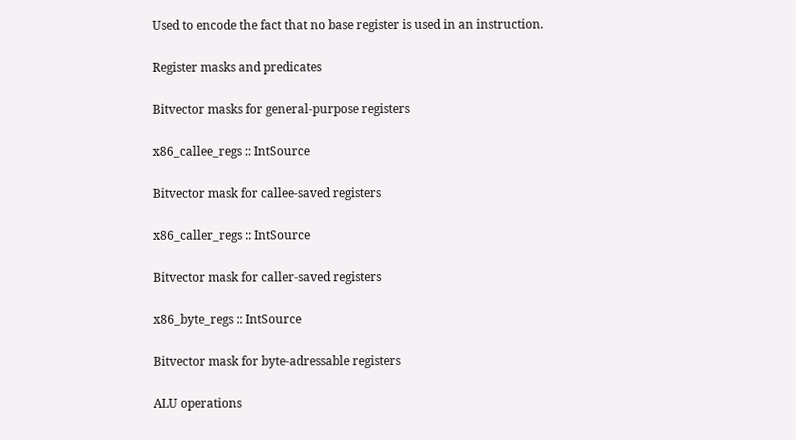Used to encode the fact that no base register is used in an instruction.

Register masks and predicates

Bitvector masks for general-purpose registers

x86_callee_regs :: IntSource

Bitvector mask for callee-saved registers

x86_caller_regs :: IntSource

Bitvector mask for caller-saved registers

x86_byte_regs :: IntSource

Bitvector mask for byte-adressable registers

ALU operations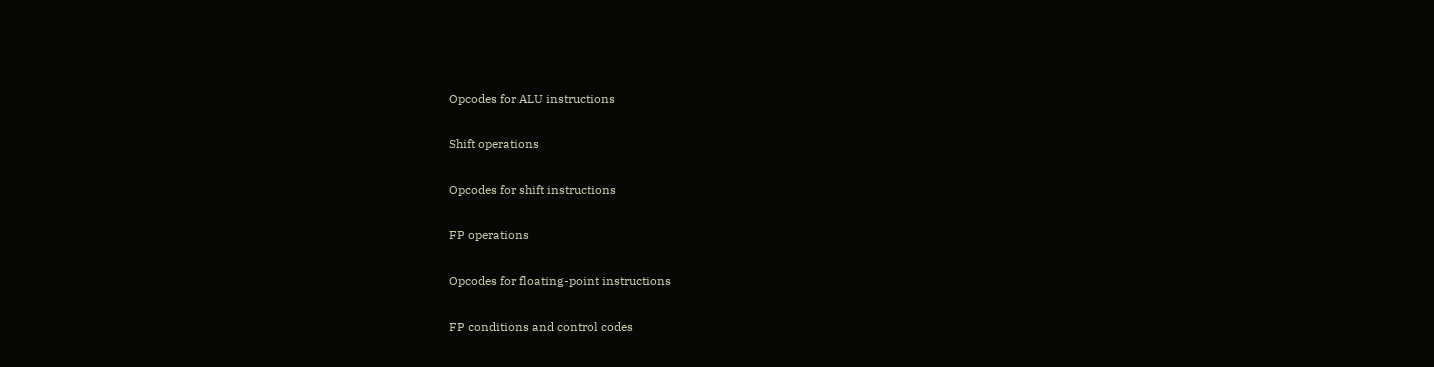Opcodes for ALU instructions

Shift operations

Opcodes for shift instructions

FP operations

Opcodes for floating-point instructions

FP conditions and control codes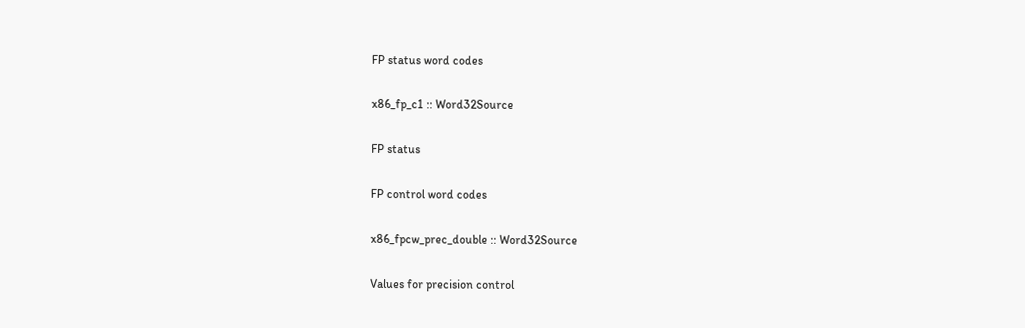FP status word codes

x86_fp_c1 :: Word32Source

FP status

FP control word codes

x86_fpcw_prec_double :: Word32Source

Values for precision control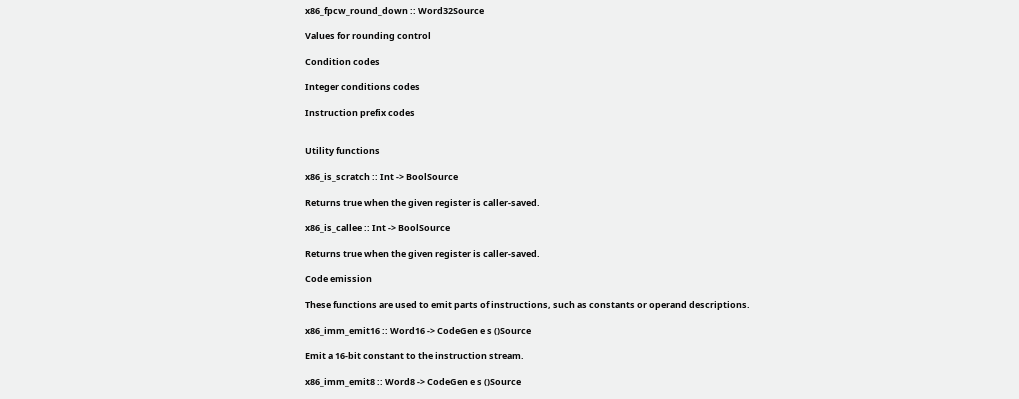x86_fpcw_round_down :: Word32Source

Values for rounding control

Condition codes

Integer conditions codes

Instruction prefix codes


Utility functions

x86_is_scratch :: Int -> BoolSource

Returns true when the given register is caller-saved.

x86_is_callee :: Int -> BoolSource

Returns true when the given register is caller-saved.

Code emission

These functions are used to emit parts of instructions, such as constants or operand descriptions.

x86_imm_emit16 :: Word16 -> CodeGen e s ()Source

Emit a 16-bit constant to the instruction stream.

x86_imm_emit8 :: Word8 -> CodeGen e s ()Source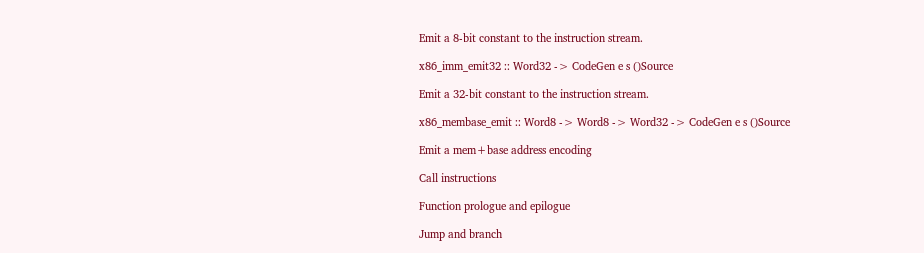Emit a 8-bit constant to the instruction stream.

x86_imm_emit32 :: Word32 -> CodeGen e s ()Source

Emit a 32-bit constant to the instruction stream.

x86_membase_emit :: Word8 -> Word8 -> Word32 -> CodeGen e s ()Source

Emit a mem+base address encoding

Call instructions

Function prologue and epilogue

Jump and branch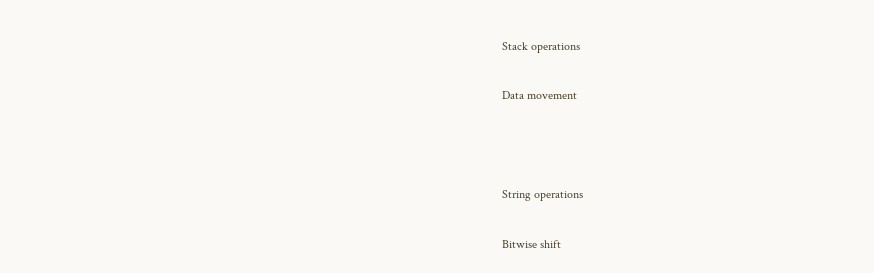Stack operations

Data movement



String operations

Bitwise shift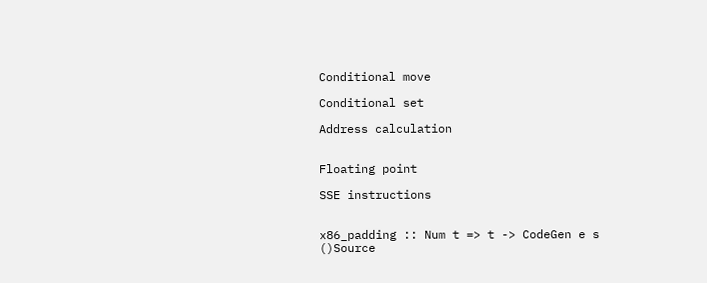Conditional move

Conditional set

Address calculation


Floating point

SSE instructions


x86_padding :: Num t => t -> CodeGen e s ()Source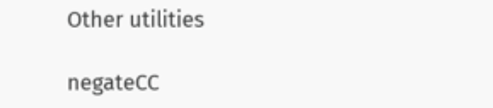Other utilities

negateCC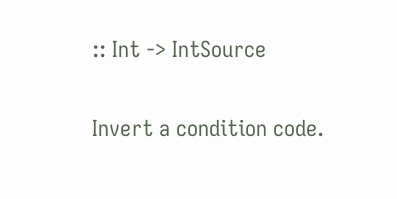:: Int -> IntSource

Invert a condition code.